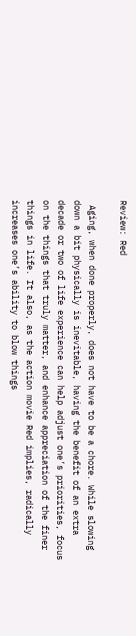Review: Red

 Aging, when done properly, does not have to be a chore. While slowing down a bit physically is inevitable, having the benefit of an extra decade or two of life experience can help adjust one’s priorities, focus on the things that truly matter, and enhance appreciation of the finer things in life. It also, as the action movie Red implies, radically increases one’s ability to blow things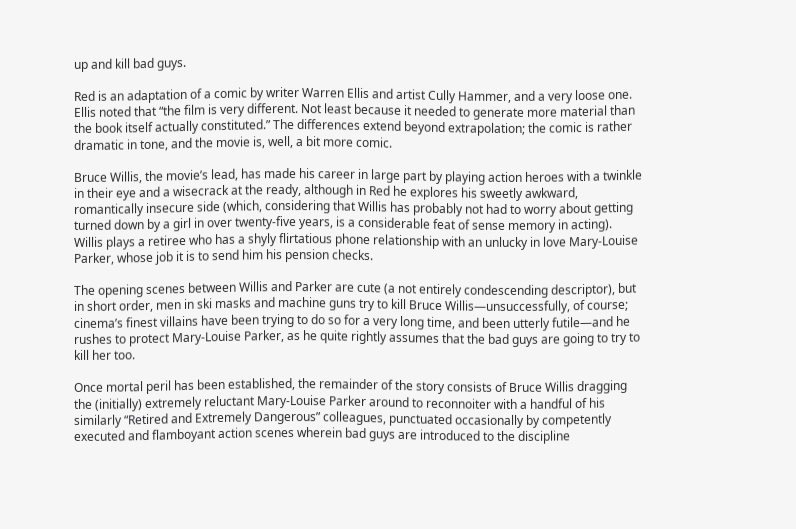up and kill bad guys.

Red is an adaptation of a comic by writer Warren Ellis and artist Cully Hammer, and a very loose one. Ellis noted that “the film is very different. Not least because it needed to generate more material than the book itself actually constituted.” The differences extend beyond extrapolation; the comic is rather dramatic in tone, and the movie is, well, a bit more comic.

Bruce Willis, the movie’s lead, has made his career in large part by playing action heroes with a twinkle in their eye and a wisecrack at the ready, although in Red he explores his sweetly awkward, romantically insecure side (which, considering that Willis has probably not had to worry about getting turned down by a girl in over twenty-five years, is a considerable feat of sense memory in acting). Willis plays a retiree who has a shyly flirtatious phone relationship with an unlucky in love Mary-Louise Parker, whose job it is to send him his pension checks.

The opening scenes between Willis and Parker are cute (a not entirely condescending descriptor), but in short order, men in ski masks and machine guns try to kill Bruce Willis—unsuccessfully, of course; cinema’s finest villains have been trying to do so for a very long time, and been utterly futile—and he rushes to protect Mary-Louise Parker, as he quite rightly assumes that the bad guys are going to try to kill her too.

Once mortal peril has been established, the remainder of the story consists of Bruce Willis dragging the (initially) extremely reluctant Mary-Louise Parker around to reconnoiter with a handful of his similarly “Retired and Extremely Dangerous” colleagues, punctuated occasionally by competently executed and flamboyant action scenes wherein bad guys are introduced to the discipline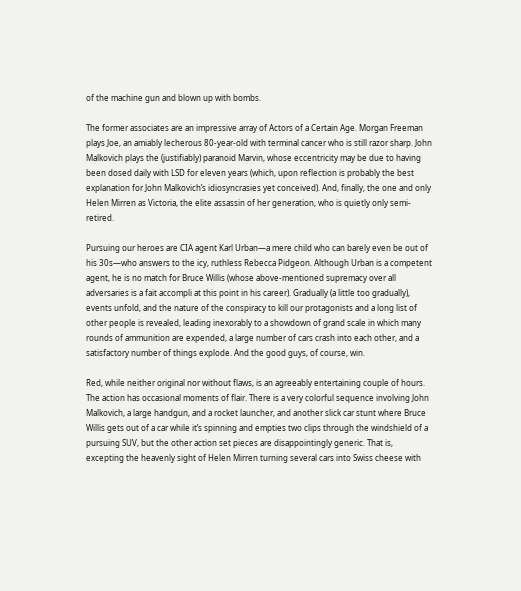of the machine gun and blown up with bombs.

The former associates are an impressive array of Actors of a Certain Age. Morgan Freeman plays Joe, an amiably lecherous 80-year-old with terminal cancer who is still razor sharp. John Malkovich plays the (justifiably) paranoid Marvin, whose eccentricity may be due to having been dosed daily with LSD for eleven years (which, upon reflection is probably the best explanation for John Malkovich’s idiosyncrasies yet conceived). And, finally, the one and only Helen Mirren as Victoria, the elite assassin of her generation, who is quietly only semi-retired.

Pursuing our heroes are CIA agent Karl Urban—a mere child who can barely even be out of his 30s—who answers to the icy, ruthless Rebecca Pidgeon. Although Urban is a competent agent, he is no match for Bruce Willis (whose above-mentioned supremacy over all adversaries is a fait accompli at this point in his career). Gradually (a little too gradually), events unfold, and the nature of the conspiracy to kill our protagonists and a long list of other people is revealed, leading inexorably to a showdown of grand scale in which many rounds of ammunition are expended, a large number of cars crash into each other, and a satisfactory number of things explode. And the good guys, of course, win.

Red, while neither original nor without flaws, is an agreeably entertaining couple of hours. The action has occasional moments of flair. There is a very colorful sequence involving John Malkovich, a large handgun, and a rocket launcher, and another slick car stunt where Bruce Willis gets out of a car while it’s spinning and empties two clips through the windshield of a pursuing SUV, but the other action set pieces are disappointingly generic. That is, excepting the heavenly sight of Helen Mirren turning several cars into Swiss cheese with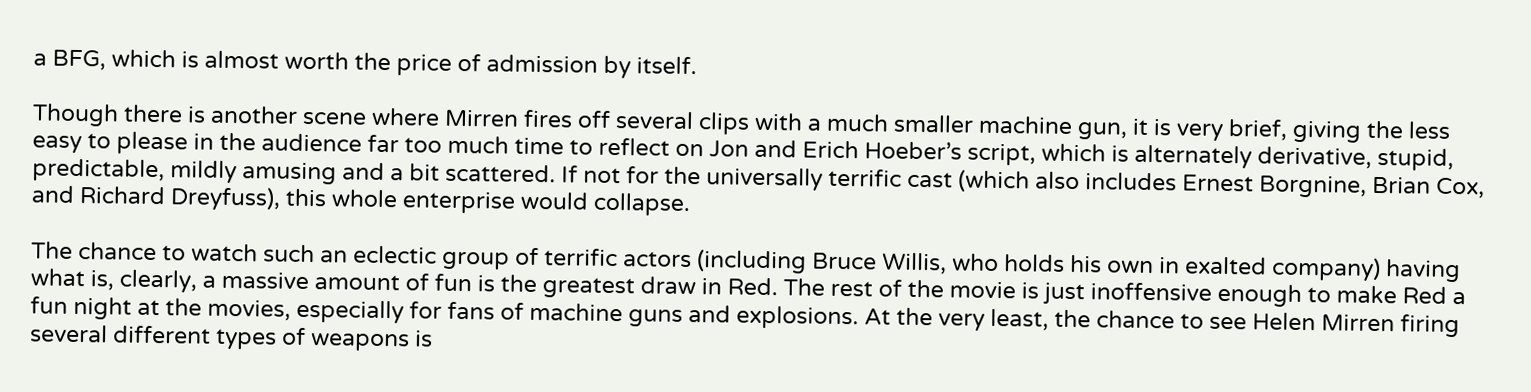a BFG, which is almost worth the price of admission by itself.

Though there is another scene where Mirren fires off several clips with a much smaller machine gun, it is very brief, giving the less easy to please in the audience far too much time to reflect on Jon and Erich Hoeber’s script, which is alternately derivative, stupid, predictable, mildly amusing and a bit scattered. If not for the universally terrific cast (which also includes Ernest Borgnine, Brian Cox, and Richard Dreyfuss), this whole enterprise would collapse.

The chance to watch such an eclectic group of terrific actors (including Bruce Willis, who holds his own in exalted company) having what is, clearly, a massive amount of fun is the greatest draw in Red. The rest of the movie is just inoffensive enough to make Red a fun night at the movies, especially for fans of machine guns and explosions. At the very least, the chance to see Helen Mirren firing several different types of weapons is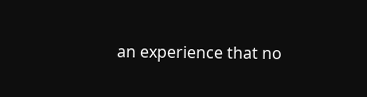an experience that no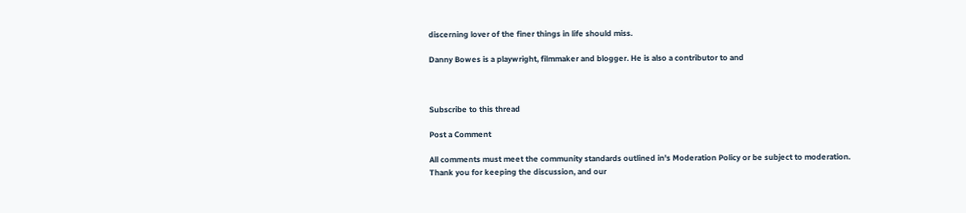discerning lover of the finer things in life should miss.

Danny Bowes is a playwright, filmmaker and blogger. He is also a contributor to and



Subscribe to this thread

Post a Comment

All comments must meet the community standards outlined in's Moderation Policy or be subject to moderation. Thank you for keeping the discussion, and our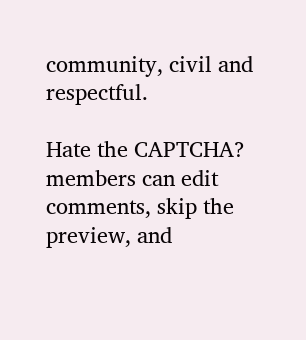community, civil and respectful.

Hate the CAPTCHA? members can edit comments, skip the preview, and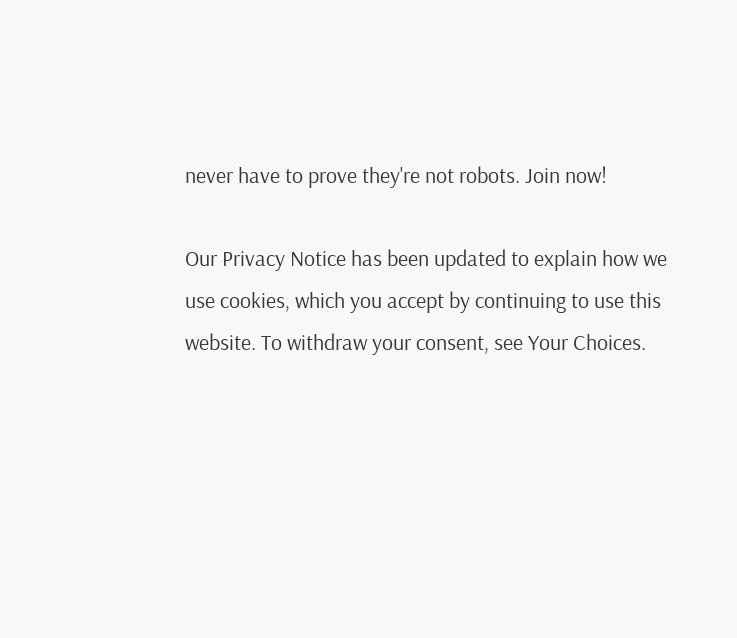never have to prove they're not robots. Join now!

Our Privacy Notice has been updated to explain how we use cookies, which you accept by continuing to use this website. To withdraw your consent, see Your Choices.